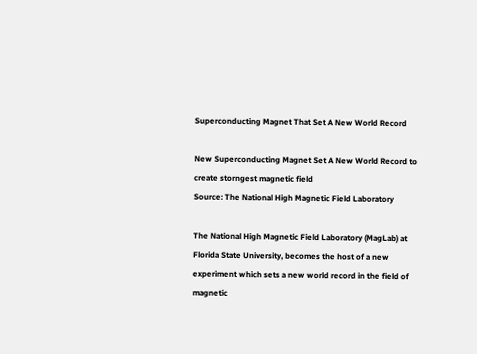Superconducting Magnet That Set A New World Record

New Superconducting Magnet Set A New World Record to create storngest magnetic field
Source: The National High Magnetic Field Laboratory

The National High Magnetic Field Laboratory (MagLab) at Florida State University, becomes the host of a new experiment which sets a new world record in the field of magnetic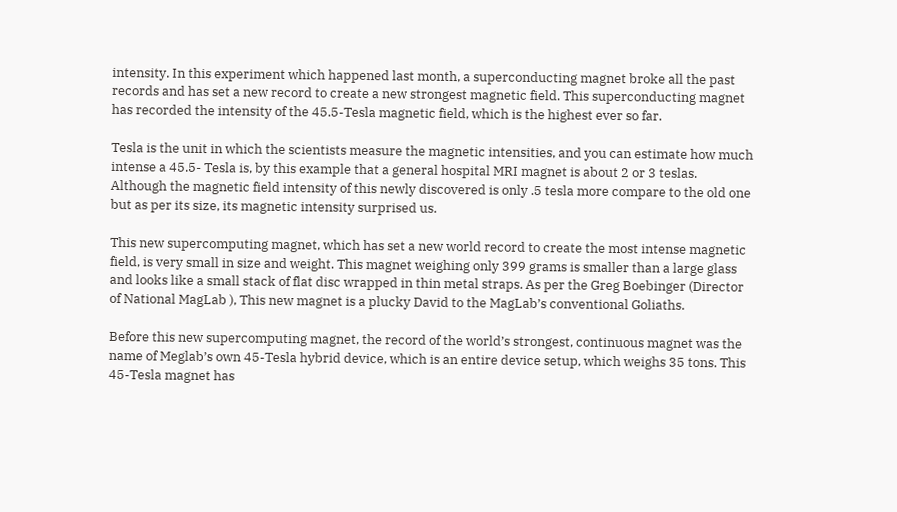intensity. In this experiment which happened last month, a superconducting magnet broke all the past records and has set a new record to create a new strongest magnetic field. This superconducting magnet has recorded the intensity of the 45.5-Tesla magnetic field, which is the highest ever so far.

Tesla is the unit in which the scientists measure the magnetic intensities, and you can estimate how much intense a 45.5- Tesla is, by this example that a general hospital MRI magnet is about 2 or 3 teslas. Although the magnetic field intensity of this newly discovered is only .5 tesla more compare to the old one but as per its size, its magnetic intensity surprised us.

This new supercomputing magnet, which has set a new world record to create the most intense magnetic field, is very small in size and weight. This magnet weighing only 399 grams is smaller than a large glass and looks like a small stack of flat disc wrapped in thin metal straps. As per the Greg Boebinger (Director of National MagLab ), This new magnet is a plucky David to the MagLab’s conventional Goliaths.

Before this new supercomputing magnet, the record of the world’s strongest, continuous magnet was the name of Meglab’s own 45-Tesla hybrid device, which is an entire device setup, which weighs 35 tons. This 45-Tesla magnet has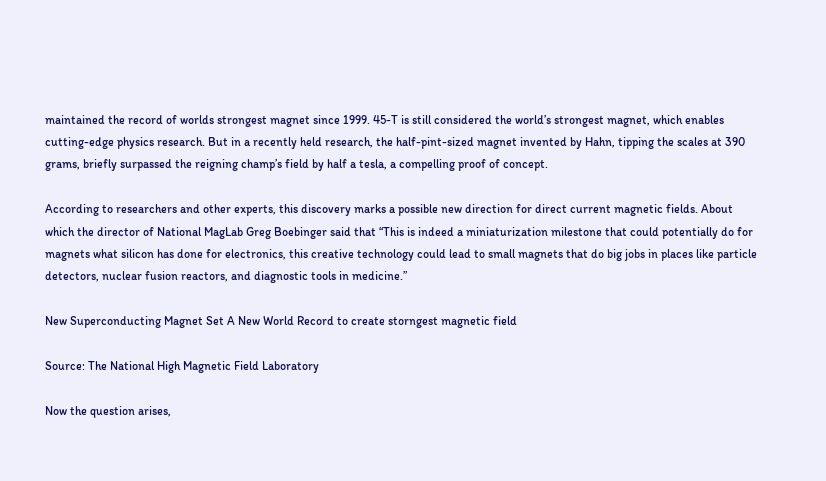maintained the record of worlds strongest magnet since 1999. 45-T is still considered the world’s strongest magnet, which enables cutting-edge physics research. But in a recently held research, the half-pint-sized magnet invented by Hahn, tipping the scales at 390 grams, briefly surpassed the reigning champ’s field by half a tesla, a compelling proof of concept.

According to researchers and other experts, this discovery marks a possible new direction for direct current magnetic fields. About which the director of National MagLab Greg Boebinger said that “This is indeed a miniaturization milestone that could potentially do for magnets what silicon has done for electronics, this creative technology could lead to small magnets that do big jobs in places like particle detectors, nuclear fusion reactors, and diagnostic tools in medicine.”

New Superconducting Magnet Set A New World Record to create storngest magnetic field

Source: The National High Magnetic Field Laboratory

Now the question arises,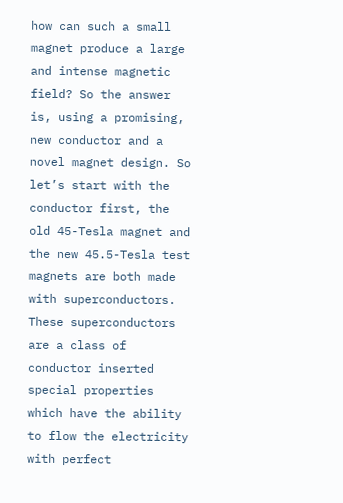how can such a small magnet produce a large and intense magnetic field? So the answer is, using a promising, new conductor and a novel magnet design. So let’s start with the conductor first, the old 45-Tesla magnet and the new 45.5-Tesla test magnets are both made with superconductors. These superconductors are a class of conductor inserted special properties which have the ability to flow the electricity with perfect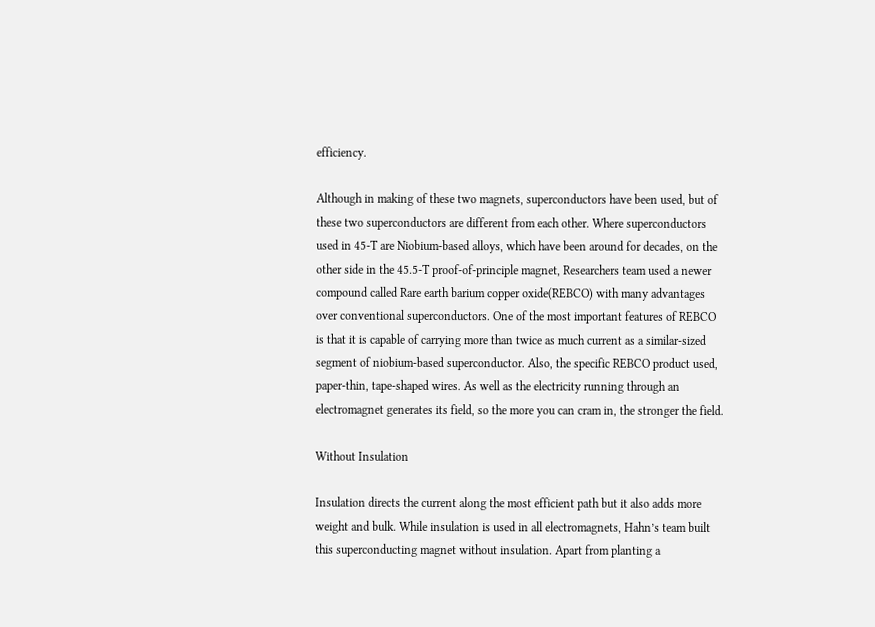efficiency.

Although in making of these two magnets, superconductors have been used, but of these two superconductors are different from each other. Where superconductors used in 45-T are Niobium-based alloys, which have been around for decades, on the other side in the 45.5-T proof-of-principle magnet, Researchers team used a newer compound called Rare earth barium copper oxide(REBCO) with many advantages over conventional superconductors. One of the most important features of REBCO is that it is capable of carrying more than twice as much current as a similar-sized segment of niobium-based superconductor. Also, the specific REBCO product used, paper-thin, tape-shaped wires. As well as the electricity running through an electromagnet generates its field, so the more you can cram in, the stronger the field.

Without Insulation

Insulation directs the current along the most efficient path but it also adds more weight and bulk. While insulation is used in all electromagnets, Hahn’s team built this superconducting magnet without insulation. Apart from planting a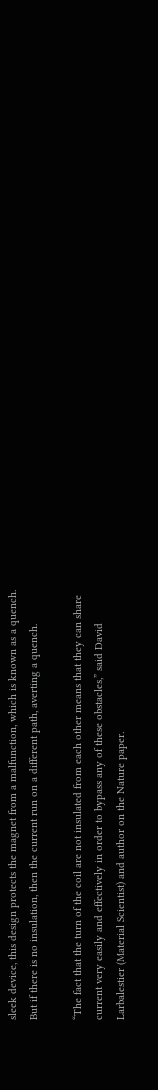sleek device, this design protects the magnet from a malfunction, which is known as a quench. But if there is no insulation, then the current run on a different path, averting a quench.

“The fact that the turn of the coil are not insulated from each other means that they can share current very easily and effectively in order to bypass any of these obstacles,” said David Larbalestier (Material Scientist) and author on the Nature paper.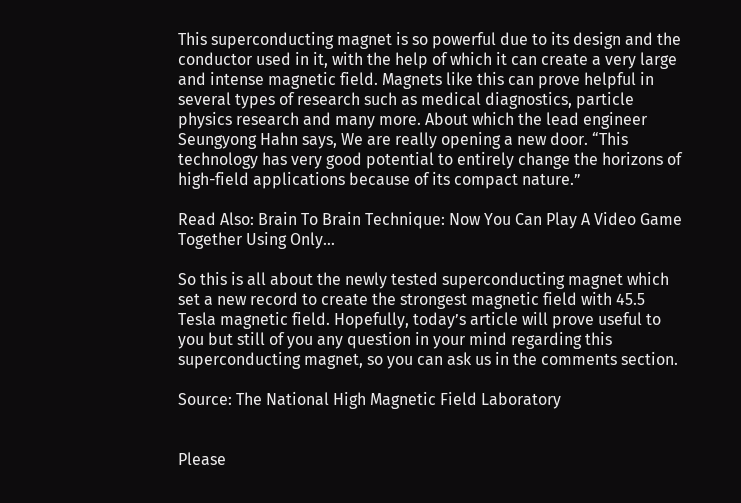This superconducting magnet is so powerful due to its design and the conductor used in it, with the help of which it can create a very large and intense magnetic field. Magnets like this can prove helpful in several types of research such as medical diagnostics, particle physics research and many more. About which the lead engineer Seungyong Hahn says, We are really opening a new door. “This technology has very good potential to entirely change the horizons of high-field applications because of its compact nature.”

Read Also: Brain To Brain Technique: Now You Can Play A Video Game Together Using Only…

So this is all about the newly tested superconducting magnet which set a new record to create the strongest magnetic field with 45.5 Tesla magnetic field. Hopefully, today’s article will prove useful to you but still of you any question in your mind regarding this superconducting magnet, so you can ask us in the comments section.

Source: The National High Magnetic Field Laboratory


Please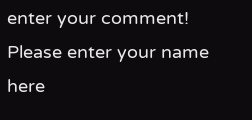enter your comment!
Please enter your name here